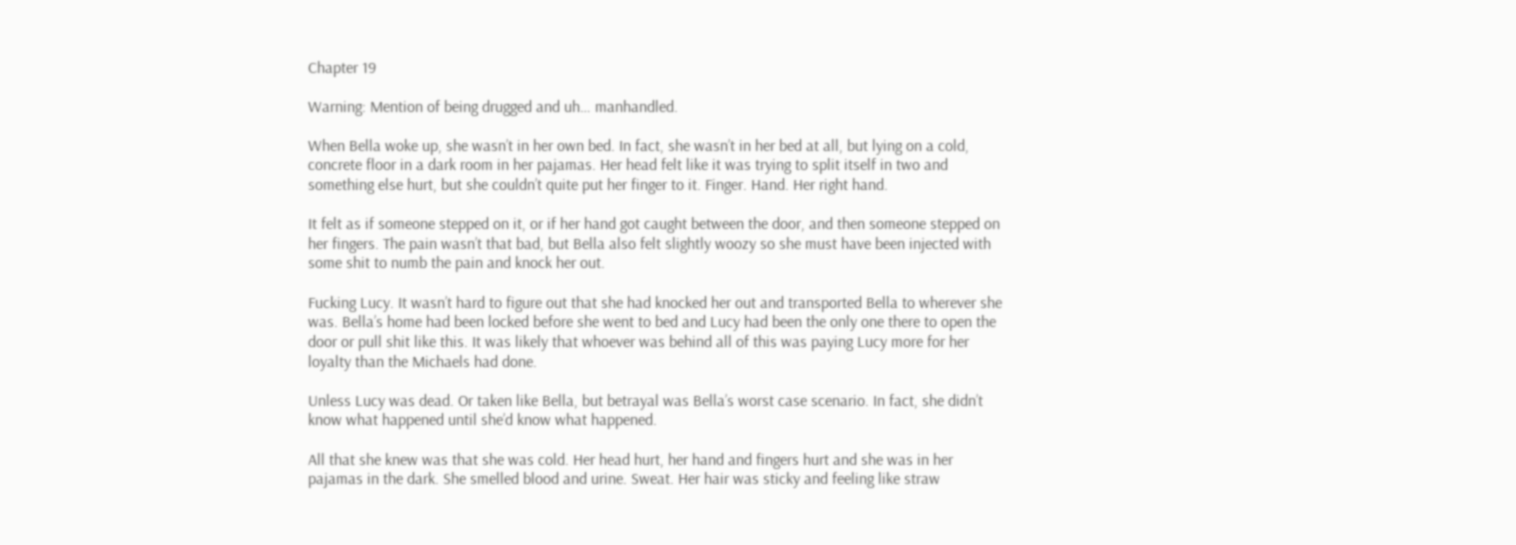Chapter 19

Warning: Mention of being drugged and uh… manhandled.

When Bella woke up, she wasn’t in her own bed. In fact, she wasn’t in her bed at all, but lying on a cold, concrete floor in a dark room in her pajamas. Her head felt like it was trying to split itself in two and something else hurt, but she couldn’t quite put her finger to it. Finger. Hand. Her right hand.

It felt as if someone stepped on it, or if her hand got caught between the door, and then someone stepped on her fingers. The pain wasn’t that bad, but Bella also felt slightly woozy so she must have been injected with some shit to numb the pain and knock her out.

Fucking Lucy. It wasn’t hard to figure out that she had knocked her out and transported Bella to wherever she was. Bella’s home had been locked before she went to bed and Lucy had been the only one there to open the door or pull shit like this. It was likely that whoever was behind all of this was paying Lucy more for her loyalty than the Michaels had done.

Unless Lucy was dead. Or taken like Bella, but betrayal was Bella’s worst case scenario. In fact, she didn’t know what happened until she’d know what happened.

All that she knew was that she was cold. Her head hurt, her hand and fingers hurt and she was in her pajamas in the dark. She smelled blood and urine. Sweat. Her hair was sticky and feeling like straw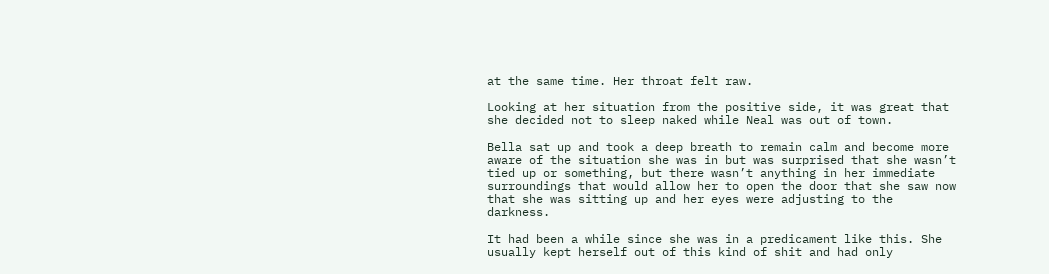at the same time. Her throat felt raw.

Looking at her situation from the positive side, it was great that she decided not to sleep naked while Neal was out of town.

Bella sat up and took a deep breath to remain calm and become more aware of the situation she was in but was surprised that she wasn’t tied up or something, but there wasn’t anything in her immediate surroundings that would allow her to open the door that she saw now that she was sitting up and her eyes were adjusting to the darkness.

It had been a while since she was in a predicament like this. She usually kept herself out of this kind of shit and had only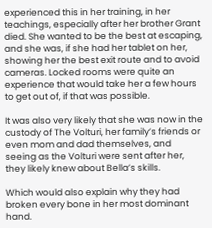experienced this in her training, in her teachings, especially after her brother Grant died. She wanted to be the best at escaping, and she was, if she had her tablet on her, showing her the best exit route and to avoid cameras. Locked rooms were quite an experience that would take her a few hours to get out of, if that was possible.

It was also very likely that she was now in the custody of The Volturi, her family’s friends or even mom and dad themselves, and seeing as the Volturi were sent after her, they likely knew about Bella’s skills.

Which would also explain why they had broken every bone in her most dominant hand.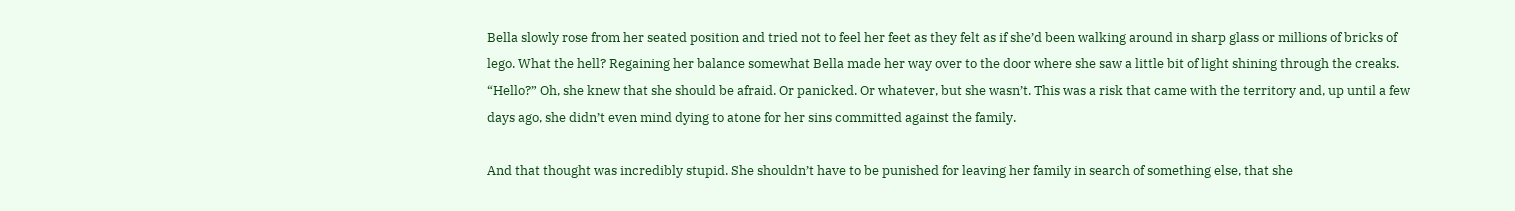Bella slowly rose from her seated position and tried not to feel her feet as they felt as if she’d been walking around in sharp glass or millions of bricks of lego. What the hell? Regaining her balance somewhat Bella made her way over to the door where she saw a little bit of light shining through the creaks. “Hello?” Oh, she knew that she should be afraid. Or panicked. Or whatever, but she wasn’t. This was a risk that came with the territory and, up until a few days ago, she didn’t even mind dying to atone for her sins committed against the family.

And that thought was incredibly stupid. She shouldn’t have to be punished for leaving her family in search of something else, that she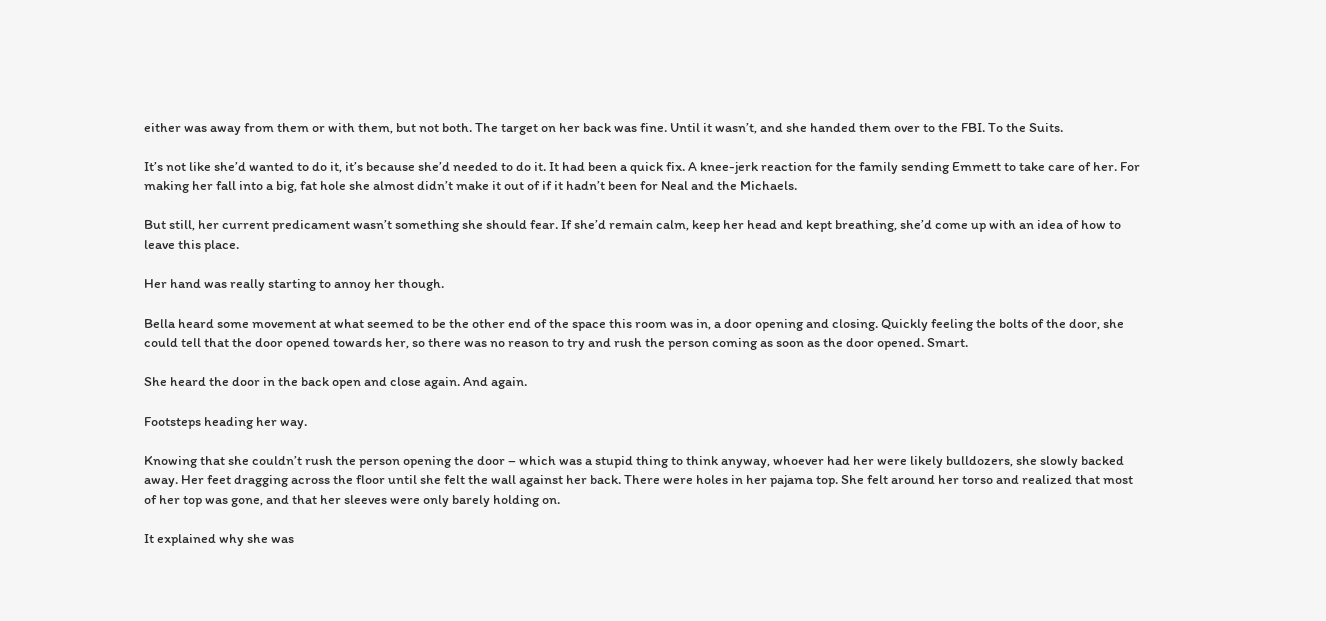either was away from them or with them, but not both. The target on her back was fine. Until it wasn’t, and she handed them over to the FBI. To the Suits.

It’s not like she’d wanted to do it, it’s because she’d needed to do it. It had been a quick fix. A knee-jerk reaction for the family sending Emmett to take care of her. For making her fall into a big, fat hole she almost didn’t make it out of if it hadn’t been for Neal and the Michaels.

But still, her current predicament wasn’t something she should fear. If she’d remain calm, keep her head and kept breathing, she’d come up with an idea of how to leave this place.

Her hand was really starting to annoy her though.

Bella heard some movement at what seemed to be the other end of the space this room was in, a door opening and closing. Quickly feeling the bolts of the door, she could tell that the door opened towards her, so there was no reason to try and rush the person coming as soon as the door opened. Smart.

She heard the door in the back open and close again. And again.

Footsteps heading her way.

Knowing that she couldn’t rush the person opening the door – which was a stupid thing to think anyway, whoever had her were likely bulldozers, she slowly backed away. Her feet dragging across the floor until she felt the wall against her back. There were holes in her pajama top. She felt around her torso and realized that most of her top was gone, and that her sleeves were only barely holding on.

It explained why she was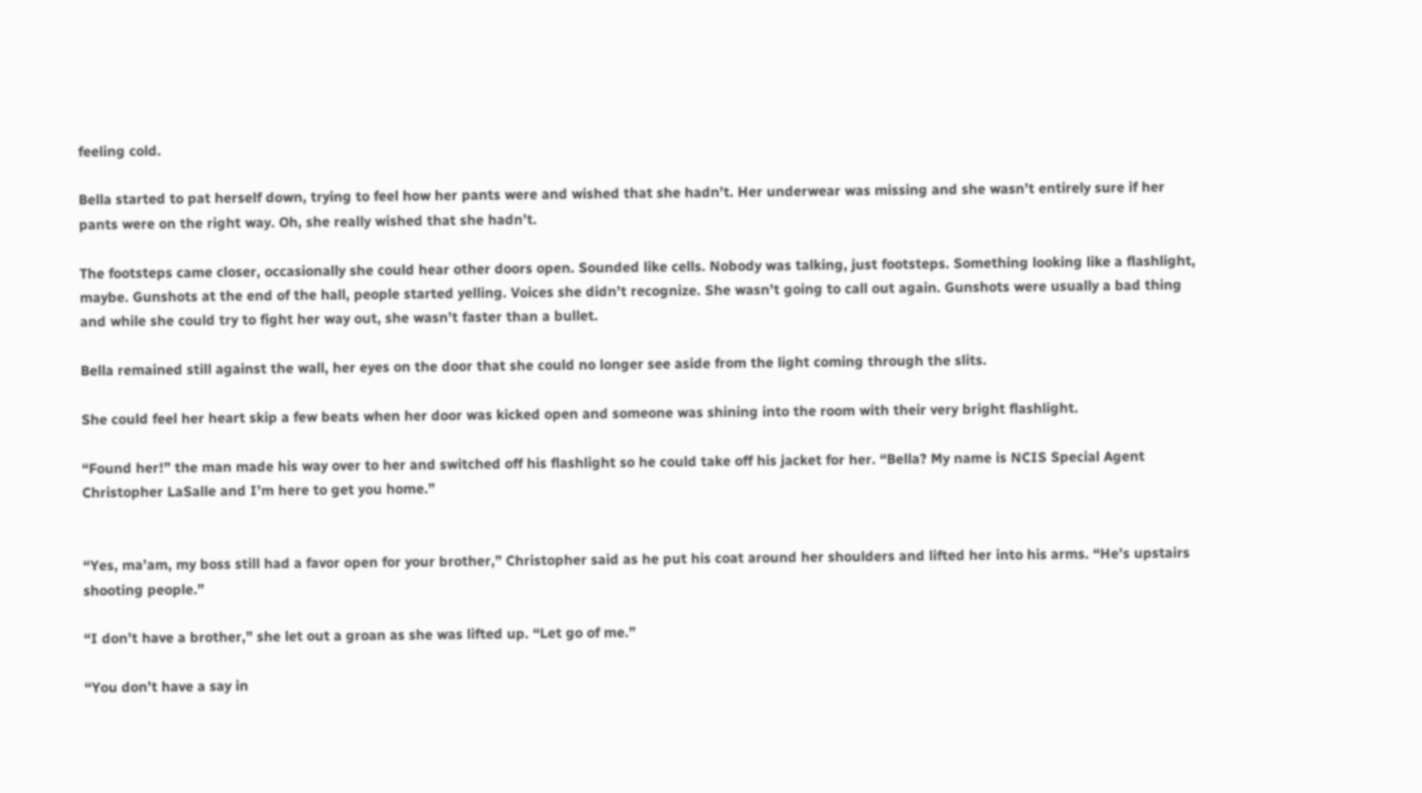feeling cold.

Bella started to pat herself down, trying to feel how her pants were and wished that she hadn’t. Her underwear was missing and she wasn’t entirely sure if her pants were on the right way. Oh, she really wished that she hadn’t.

The footsteps came closer, occasionally she could hear other doors open. Sounded like cells. Nobody was talking, just footsteps. Something looking like a flashlight, maybe. Gunshots at the end of the hall, people started yelling. Voices she didn’t recognize. She wasn’t going to call out again. Gunshots were usually a bad thing and while she could try to fight her way out, she wasn’t faster than a bullet.

Bella remained still against the wall, her eyes on the door that she could no longer see aside from the light coming through the slits.

She could feel her heart skip a few beats when her door was kicked open and someone was shining into the room with their very bright flashlight.

“Found her!” the man made his way over to her and switched off his flashlight so he could take off his jacket for her. “Bella? My name is NCIS Special Agent Christopher LaSalle and I’m here to get you home.”


“Yes, ma’am, my boss still had a favor open for your brother,” Christopher said as he put his coat around her shoulders and lifted her into his arms. “He’s upstairs shooting people.”

“I don’t have a brother,” she let out a groan as she was lifted up. “Let go of me.”

“You don’t have a say in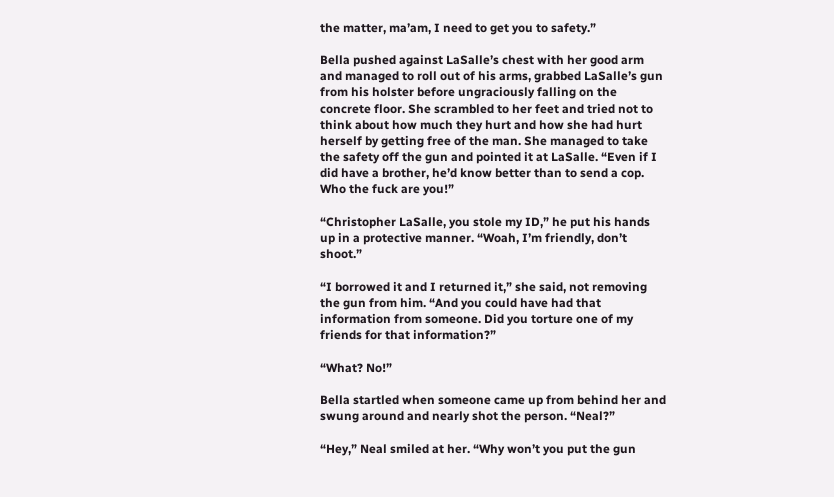the matter, ma’am, I need to get you to safety.”

Bella pushed against LaSalle’s chest with her good arm and managed to roll out of his arms, grabbed LaSalle’s gun from his holster before ungraciously falling on the concrete floor. She scrambled to her feet and tried not to think about how much they hurt and how she had hurt herself by getting free of the man. She managed to take the safety off the gun and pointed it at LaSalle. “Even if I did have a brother, he’d know better than to send a cop. Who the fuck are you!”

“Christopher LaSalle, you stole my ID,” he put his hands up in a protective manner. “Woah, I’m friendly, don’t shoot.”

“I borrowed it and I returned it,” she said, not removing the gun from him. “And you could have had that information from someone. Did you torture one of my friends for that information?”

“What? No!”

Bella startled when someone came up from behind her and swung around and nearly shot the person. “Neal?”

“Hey,” Neal smiled at her. “Why won’t you put the gun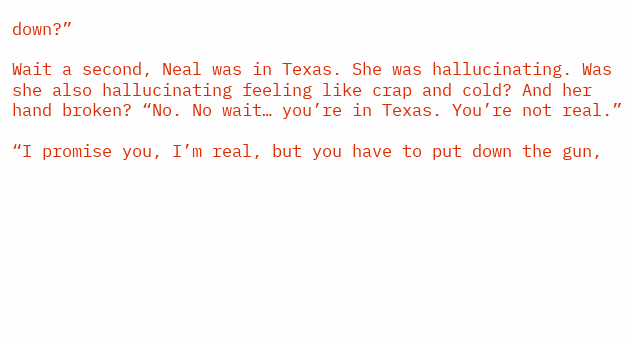down?”

Wait a second, Neal was in Texas. She was hallucinating. Was she also hallucinating feeling like crap and cold? And her hand broken? “No. No wait… you’re in Texas. You’re not real.”

“I promise you, I’m real, but you have to put down the gun,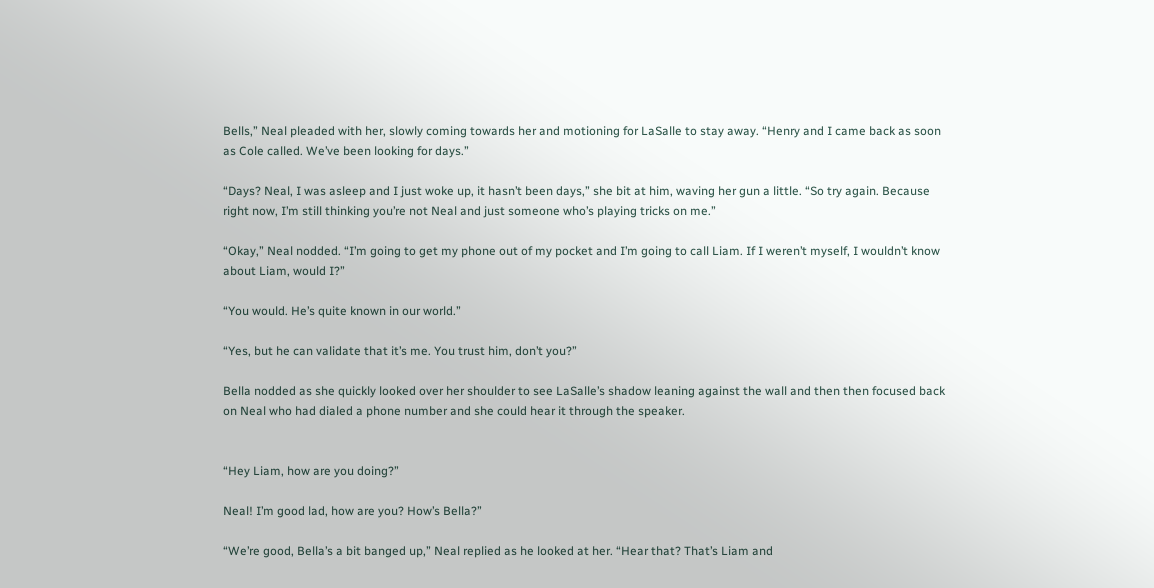Bells,” Neal pleaded with her, slowly coming towards her and motioning for LaSalle to stay away. “Henry and I came back as soon as Cole called. We’ve been looking for days.”

“Days? Neal, I was asleep and I just woke up, it hasn’t been days,” she bit at him, waving her gun a little. “So try again. Because right now, I’m still thinking you’re not Neal and just someone who’s playing tricks on me.”

“Okay,” Neal nodded. “I’m going to get my phone out of my pocket and I’m going to call Liam. If I weren’t myself, I wouldn’t know about Liam, would I?”

“You would. He’s quite known in our world.”

“Yes, but he can validate that it’s me. You trust him, don’t you?”

Bella nodded as she quickly looked over her shoulder to see LaSalle’s shadow leaning against the wall and then then focused back on Neal who had dialed a phone number and she could hear it through the speaker.


“Hey Liam, how are you doing?”

Neal! I’m good lad, how are you? How’s Bella?”

“We’re good, Bella’s a bit banged up,” Neal replied as he looked at her. “Hear that? That’s Liam and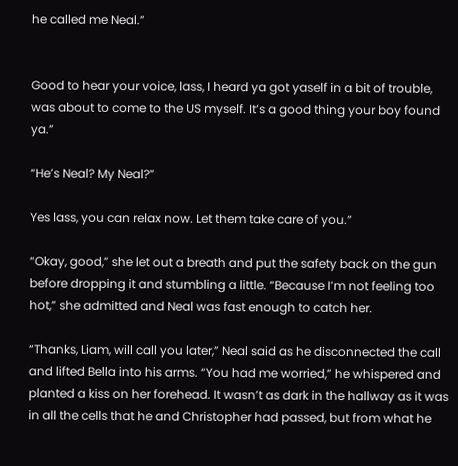he called me Neal.”


Good to hear your voice, lass, I heard ya got yaself in a bit of trouble, was about to come to the US myself. It’s a good thing your boy found ya.”

“He’s Neal? My Neal?”

Yes lass, you can relax now. Let them take care of you.”

“Okay, good,” she let out a breath and put the safety back on the gun before dropping it and stumbling a little. “Because I’m not feeling too hot,” she admitted and Neal was fast enough to catch her.

“Thanks, Liam, will call you later,” Neal said as he disconnected the call and lifted Bella into his arms. “You had me worried,” he whispered and planted a kiss on her forehead. It wasn’t as dark in the hallway as it was in all the cells that he and Christopher had passed, but from what he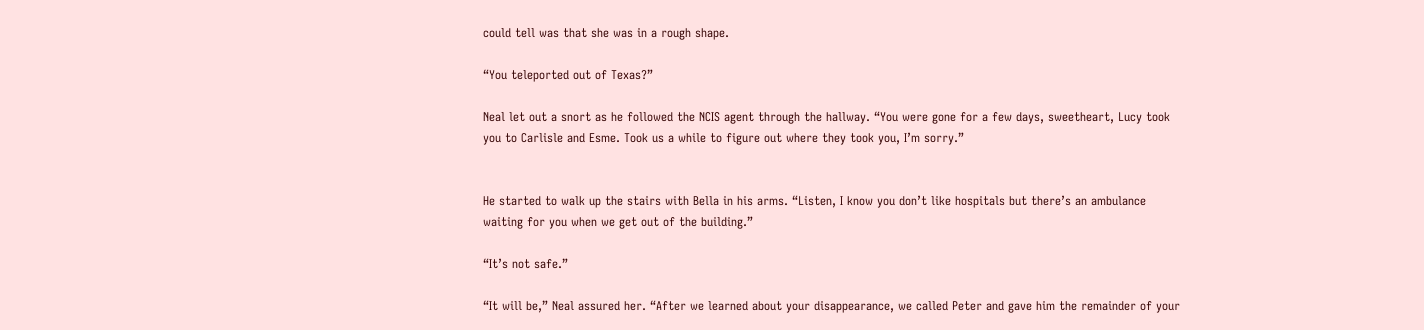could tell was that she was in a rough shape.

“You teleported out of Texas?”

Neal let out a snort as he followed the NCIS agent through the hallway. “You were gone for a few days, sweetheart, Lucy took you to Carlisle and Esme. Took us a while to figure out where they took you, I’m sorry.”


He started to walk up the stairs with Bella in his arms. “Listen, I know you don’t like hospitals but there’s an ambulance waiting for you when we get out of the building.”

“It’s not safe.”

“It will be,” Neal assured her. “After we learned about your disappearance, we called Peter and gave him the remainder of your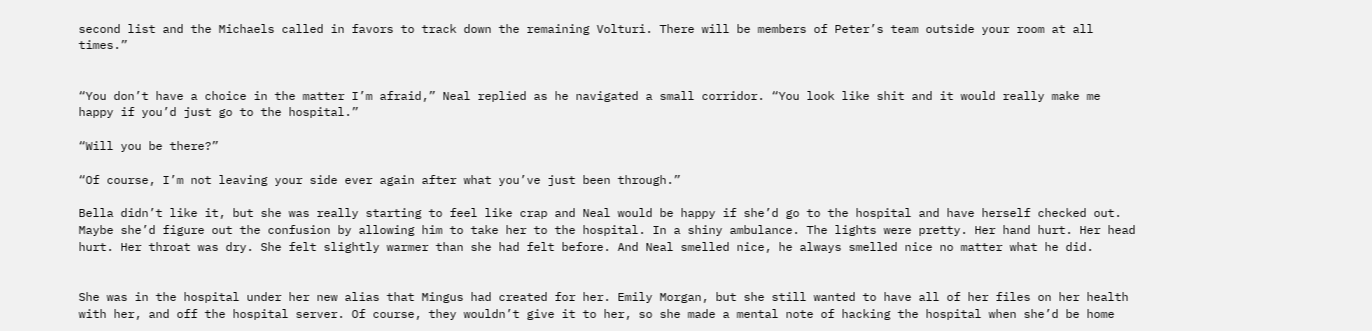second list and the Michaels called in favors to track down the remaining Volturi. There will be members of Peter’s team outside your room at all times.”


“You don’t have a choice in the matter I’m afraid,” Neal replied as he navigated a small corridor. “You look like shit and it would really make me happy if you’d just go to the hospital.”

“Will you be there?”

“Of course, I’m not leaving your side ever again after what you’ve just been through.”

Bella didn’t like it, but she was really starting to feel like crap and Neal would be happy if she’d go to the hospital and have herself checked out. Maybe she’d figure out the confusion by allowing him to take her to the hospital. In a shiny ambulance. The lights were pretty. Her hand hurt. Her head hurt. Her throat was dry. She felt slightly warmer than she had felt before. And Neal smelled nice, he always smelled nice no matter what he did.


She was in the hospital under her new alias that Mingus had created for her. Emily Morgan, but she still wanted to have all of her files on her health with her, and off the hospital server. Of course, they wouldn’t give it to her, so she made a mental note of hacking the hospital when she’d be home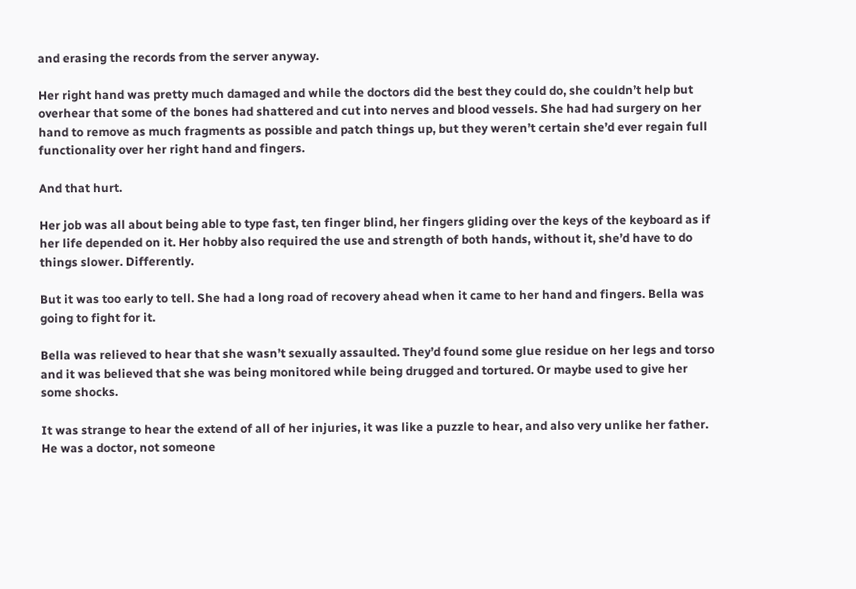and erasing the records from the server anyway.

Her right hand was pretty much damaged and while the doctors did the best they could do, she couldn’t help but overhear that some of the bones had shattered and cut into nerves and blood vessels. She had had surgery on her hand to remove as much fragments as possible and patch things up, but they weren’t certain she’d ever regain full functionality over her right hand and fingers.

And that hurt.

Her job was all about being able to type fast, ten finger blind, her fingers gliding over the keys of the keyboard as if her life depended on it. Her hobby also required the use and strength of both hands, without it, she’d have to do things slower. Differently.

But it was too early to tell. She had a long road of recovery ahead when it came to her hand and fingers. Bella was going to fight for it.

Bella was relieved to hear that she wasn’t sexually assaulted. They’d found some glue residue on her legs and torso and it was believed that she was being monitored while being drugged and tortured. Or maybe used to give her some shocks.

It was strange to hear the extend of all of her injuries, it was like a puzzle to hear, and also very unlike her father. He was a doctor, not someone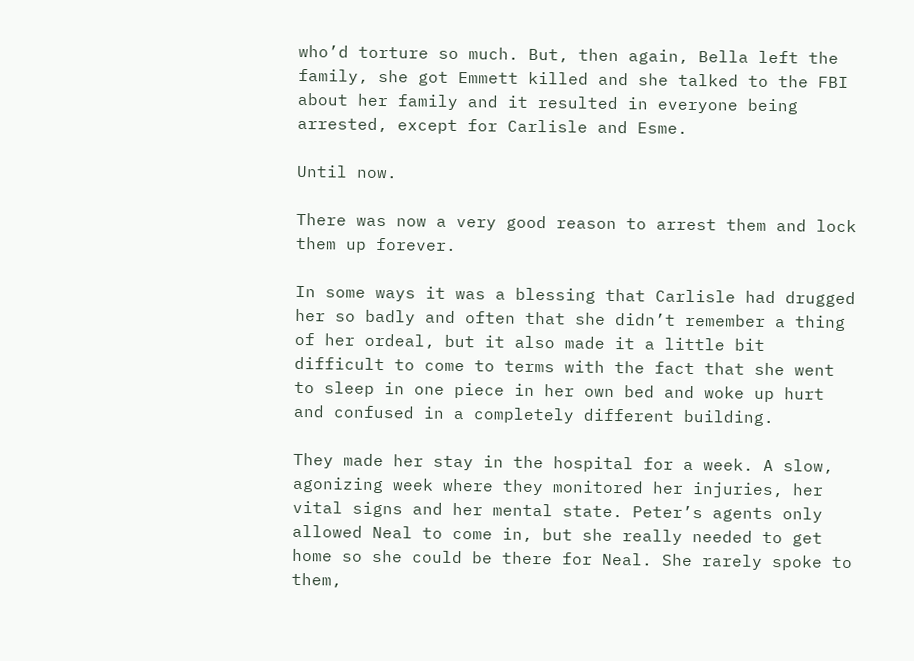who’d torture so much. But, then again, Bella left the family, she got Emmett killed and she talked to the FBI about her family and it resulted in everyone being arrested, except for Carlisle and Esme.

Until now.

There was now a very good reason to arrest them and lock them up forever.

In some ways it was a blessing that Carlisle had drugged her so badly and often that she didn’t remember a thing of her ordeal, but it also made it a little bit difficult to come to terms with the fact that she went to sleep in one piece in her own bed and woke up hurt and confused in a completely different building.

They made her stay in the hospital for a week. A slow, agonizing week where they monitored her injuries, her vital signs and her mental state. Peter’s agents only allowed Neal to come in, but she really needed to get home so she could be there for Neal. She rarely spoke to them,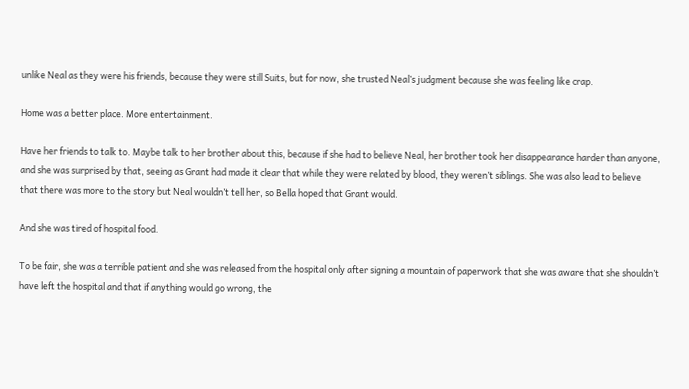unlike Neal as they were his friends, because they were still Suits, but for now, she trusted Neal’s judgment because she was feeling like crap.

Home was a better place. More entertainment.

Have her friends to talk to. Maybe talk to her brother about this, because if she had to believe Neal, her brother took her disappearance harder than anyone, and she was surprised by that, seeing as Grant had made it clear that while they were related by blood, they weren’t siblings. She was also lead to believe that there was more to the story but Neal wouldn’t tell her, so Bella hoped that Grant would.

And she was tired of hospital food.

To be fair, she was a terrible patient and she was released from the hospital only after signing a mountain of paperwork that she was aware that she shouldn’t have left the hospital and that if anything would go wrong, the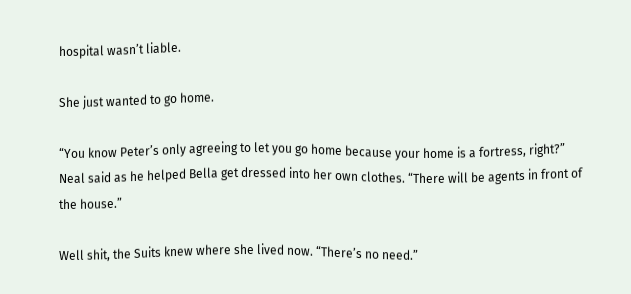hospital wasn’t liable.

She just wanted to go home.

“You know Peter’s only agreeing to let you go home because your home is a fortress, right?” Neal said as he helped Bella get dressed into her own clothes. “There will be agents in front of the house.”

Well shit, the Suits knew where she lived now. “There’s no need.”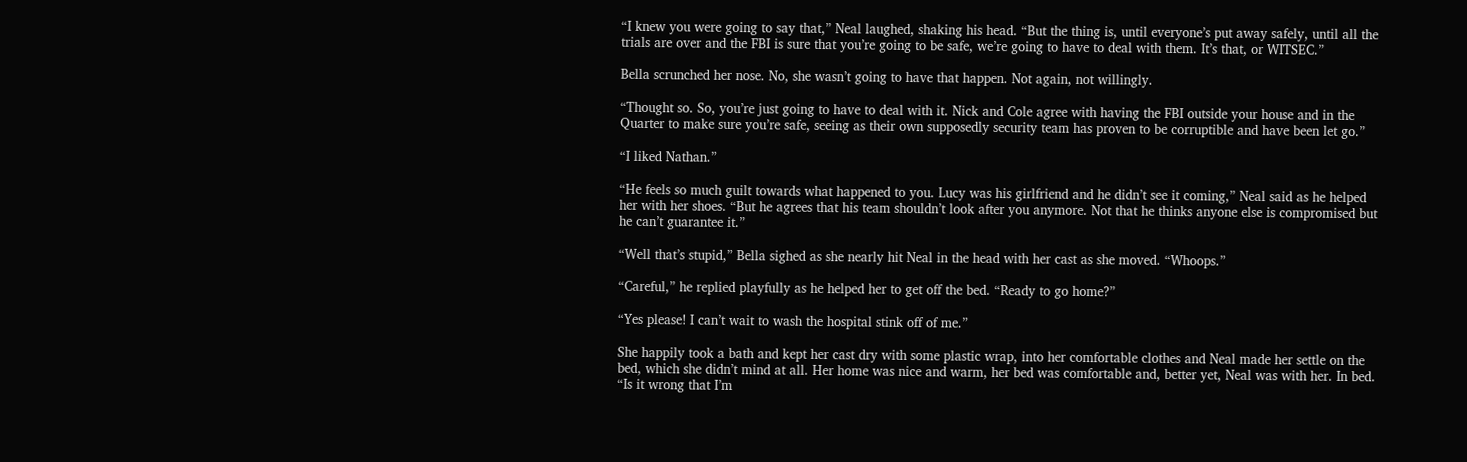“I knew you were going to say that,” Neal laughed, shaking his head. “But the thing is, until everyone’s put away safely, until all the trials are over and the FBI is sure that you’re going to be safe, we’re going to have to deal with them. It’s that, or WITSEC.”

Bella scrunched her nose. No, she wasn’t going to have that happen. Not again, not willingly.

“Thought so. So, you’re just going to have to deal with it. Nick and Cole agree with having the FBI outside your house and in the Quarter to make sure you’re safe, seeing as their own supposedly security team has proven to be corruptible and have been let go.”

“I liked Nathan.”

“He feels so much guilt towards what happened to you. Lucy was his girlfriend and he didn’t see it coming,” Neal said as he helped her with her shoes. “But he agrees that his team shouldn’t look after you anymore. Not that he thinks anyone else is compromised but he can’t guarantee it.”

“Well that’s stupid,” Bella sighed as she nearly hit Neal in the head with her cast as she moved. “Whoops.”

“Careful,” he replied playfully as he helped her to get off the bed. “Ready to go home?”

“Yes please! I can’t wait to wash the hospital stink off of me.”

She happily took a bath and kept her cast dry with some plastic wrap, into her comfortable clothes and Neal made her settle on the bed, which she didn’t mind at all. Her home was nice and warm, her bed was comfortable and, better yet, Neal was with her. In bed. “Is it wrong that I’m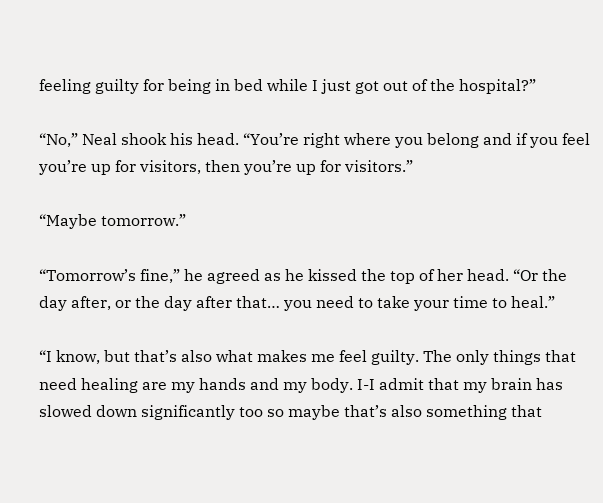feeling guilty for being in bed while I just got out of the hospital?”

“No,” Neal shook his head. “You’re right where you belong and if you feel you’re up for visitors, then you’re up for visitors.”

“Maybe tomorrow.”

“Tomorrow’s fine,” he agreed as he kissed the top of her head. “Or the day after, or the day after that… you need to take your time to heal.”

“I know, but that’s also what makes me feel guilty. The only things that need healing are my hands and my body. I-I admit that my brain has slowed down significantly too so maybe that’s also something that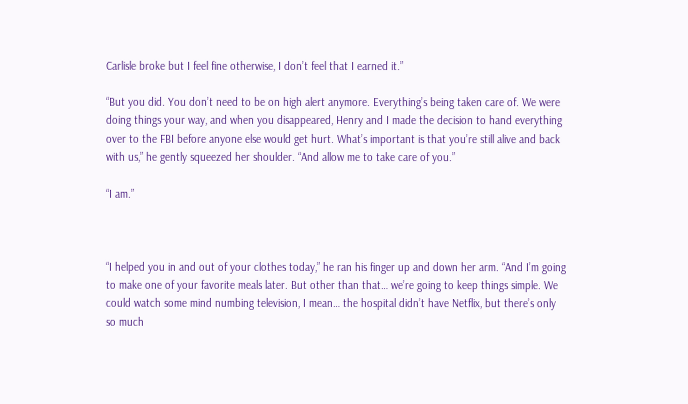Carlisle broke but I feel fine otherwise, I don’t feel that I earned it.”

“But you did. You don’t need to be on high alert anymore. Everything’s being taken care of. We were doing things your way, and when you disappeared, Henry and I made the decision to hand everything over to the FBI before anyone else would get hurt. What’s important is that you’re still alive and back with us,” he gently squeezed her shoulder. “And allow me to take care of you.”

“I am.”



“I helped you in and out of your clothes today,” he ran his finger up and down her arm. “And I’m going to make one of your favorite meals later. But other than that… we’re going to keep things simple. We could watch some mind numbing television, I mean… the hospital didn’t have Netflix, but there’s only so much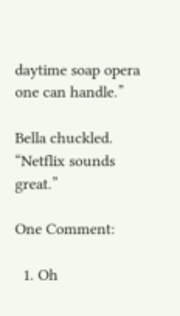daytime soap opera one can handle.”

Bella chuckled. “Netflix sounds great.”

One Comment:

  1. Oh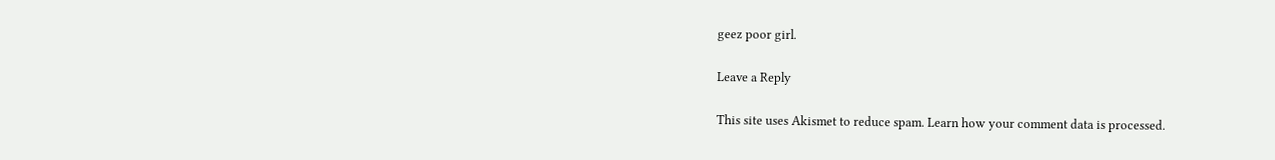geez poor girl.

Leave a Reply

This site uses Akismet to reduce spam. Learn how your comment data is processed.